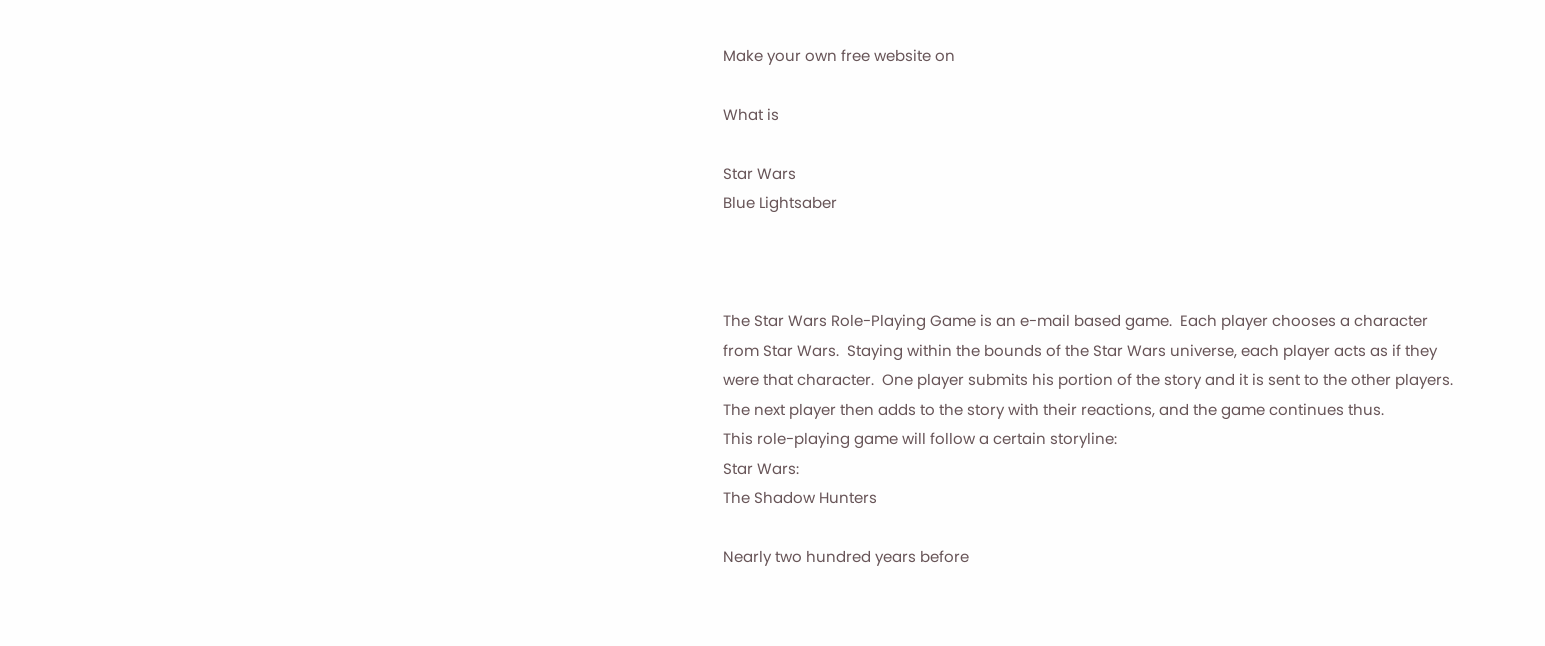Make your own free website on

What is

Star Wars
Blue Lightsaber



The Star Wars Role-Playing Game is an e-mail based game.  Each player chooses a character from Star Wars.  Staying within the bounds of the Star Wars universe, each player acts as if they were that character.  One player submits his portion of the story and it is sent to the other players.  The next player then adds to the story with their reactions, and the game continues thus.
This role-playing game will follow a certain storyline:
Star Wars:
The Shadow Hunters

Nearly two hundred years before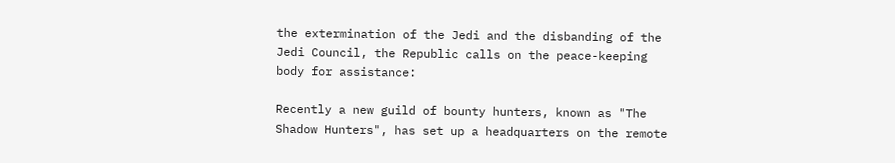the extermination of the Jedi and the disbanding of the Jedi Council, the Republic calls on the peace-keeping body for assistance:

Recently a new guild of bounty hunters, known as "The Shadow Hunters", has set up a headquarters on the remote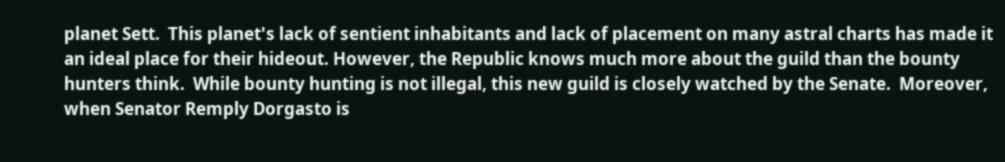planet Sett.  This planet's lack of sentient inhabitants and lack of placement on many astral charts has made it an ideal place for their hideout. However, the Republic knows much more about the guild than the bounty hunters think.  While bounty hunting is not illegal, this new guild is closely watched by the Senate.  Moreover, when Senator Remply Dorgasto is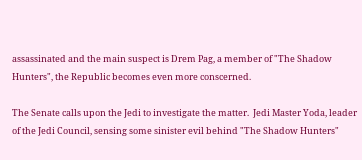assassinated and the main suspect is Drem Pag, a member of "The Shadow Hunters", the Republic becomes even more conscerned.

The Senate calls upon the Jedi to investigate the matter.  Jedi Master Yoda, leader of the Jedi Council, sensing some sinister evil behind "The Shadow Hunters"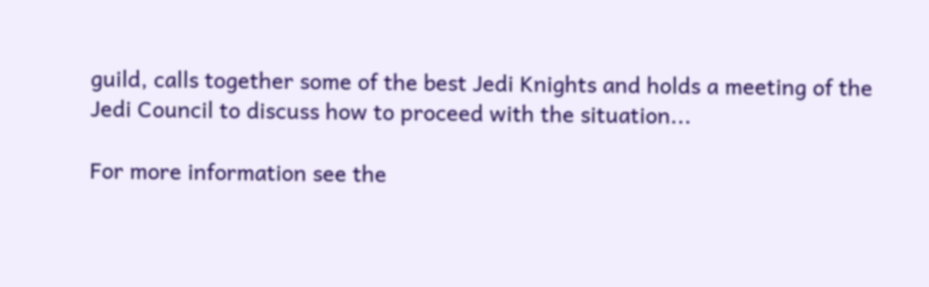guild, calls together some of the best Jedi Knights and holds a meeting of the Jedi Council to discuss how to proceed with the situation...

For more information see the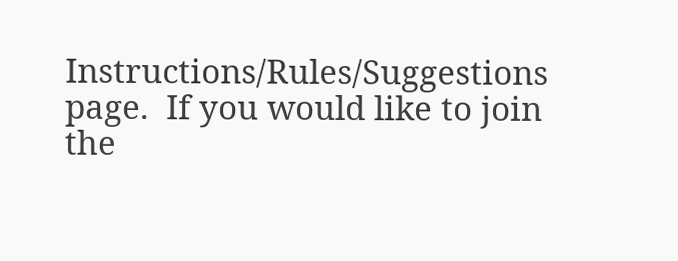Instructions/Rules/Suggestions page.  If you would like to join the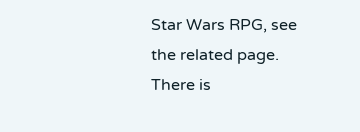Star Wars RPG, see the related page.  There is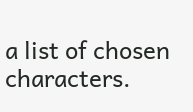a list of chosen characters.